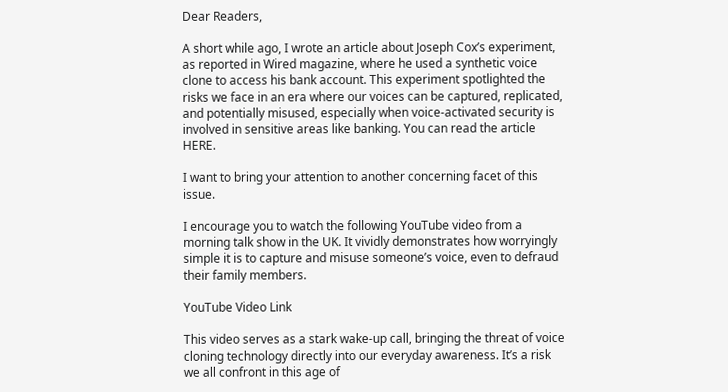Dear Readers,

A short while ago, I wrote an article about Joseph Cox’s experiment, as reported in Wired magazine, where he used a synthetic voice clone to access his bank account. This experiment spotlighted the risks we face in an era where our voices can be captured, replicated, and potentially misused, especially when voice-activated security is involved in sensitive areas like banking. You can read the article HERE.

I want to bring your attention to another concerning facet of this issue.

I encourage you to watch the following YouTube video from a morning talk show in the UK. It vividly demonstrates how worryingly simple it is to capture and misuse someone’s voice, even to defraud their family members.

YouTube Video Link

This video serves as a stark wake-up call, bringing the threat of voice cloning technology directly into our everyday awareness. It’s a risk we all confront in this age of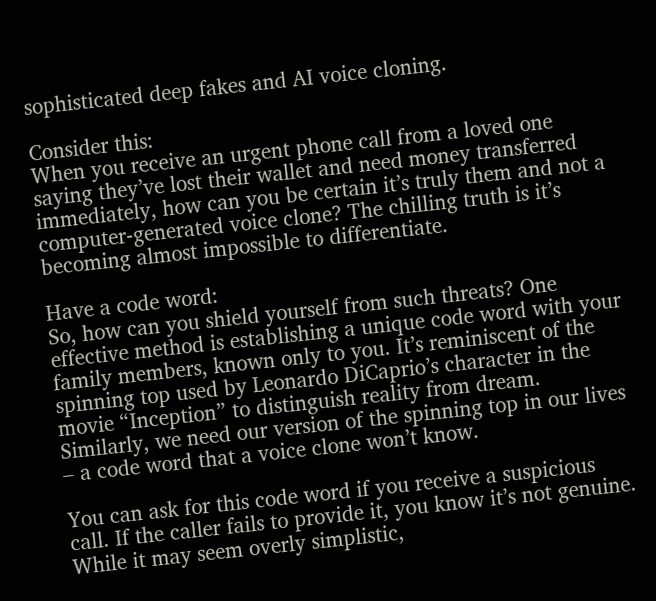sophisticated deep fakes and AI voice cloning.

Consider this:
When you receive an urgent phone call from a loved one saying they’ve lost their wallet and need money transferred immediately, how can you be certain it’s truly them and not a computer-generated voice clone? The chilling truth is it’s becoming almost impossible to differentiate.

Have a code word:
So, how can you shield yourself from such threats? One effective method is establishing a unique code word with your family members, known only to you. It’s reminiscent of the spinning top used by Leonardo DiCaprio’s character in the movie “Inception” to distinguish reality from dream. Similarly, we need our version of the spinning top in our lives – a code word that a voice clone won’t know.

You can ask for this code word if you receive a suspicious call. If the caller fails to provide it, you know it’s not genuine. While it may seem overly simplistic,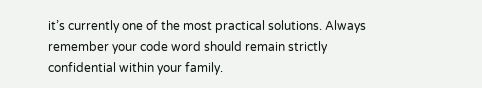it’s currently one of the most practical solutions. Always remember your code word should remain strictly confidential within your family.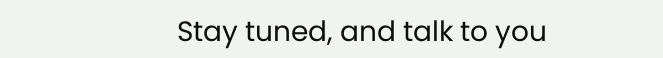Stay tuned, and talk to you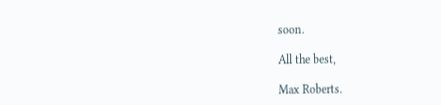soon.

All the best,

Max Roberts.